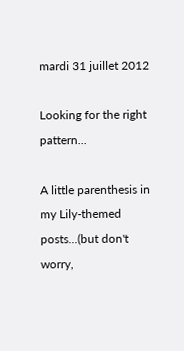mardi 31 juillet 2012

Looking for the right pattern...

A little parenthesis in my Lily-themed posts...(but don't worry,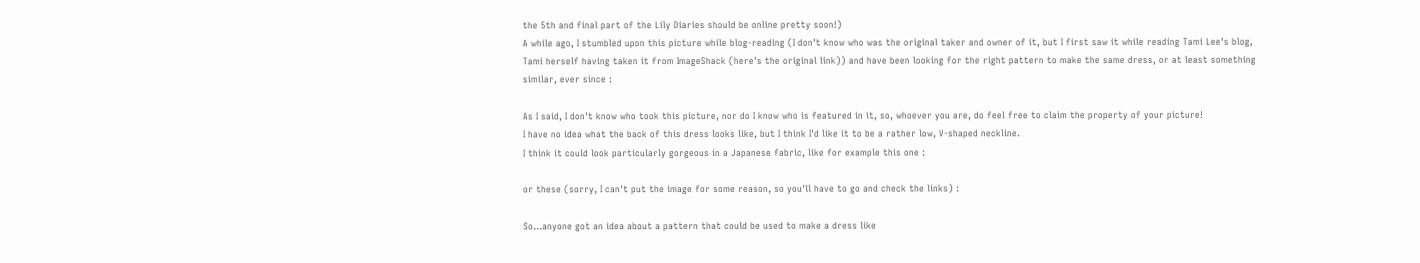the 5th and final part of the Lily Diaries should be online pretty soon!)
A while ago, I stumbled upon this picture while blog-reading (I don't know who was the original taker and owner of it, but I first saw it while reading Tami Lee's blog, Tami herself having taken it from ImageShack (here's the original link)) and have been looking for the right pattern to make the same dress, or at least something similar, ever since :

As I said, I don't know who took this picture, nor do I know who is featured in it, so, whoever you are, do feel free to claim the property of your picture!
I have no idea what the back of this dress looks like, but I think I'd like it to be a rather low, V-shaped neckline.
I think it could look particularly gorgeous in a Japanese fabric, like for example this one :

or these (sorry, I can't put the image for some reason, so you'll have to go and check the links) :

So...anyone got an idea about a pattern that could be used to make a dress like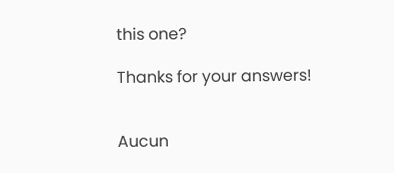this one?

Thanks for your answers!


Aucun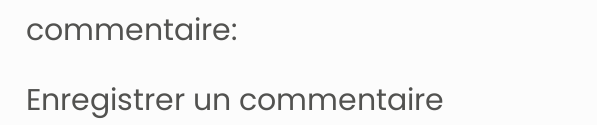commentaire:

Enregistrer un commentaire